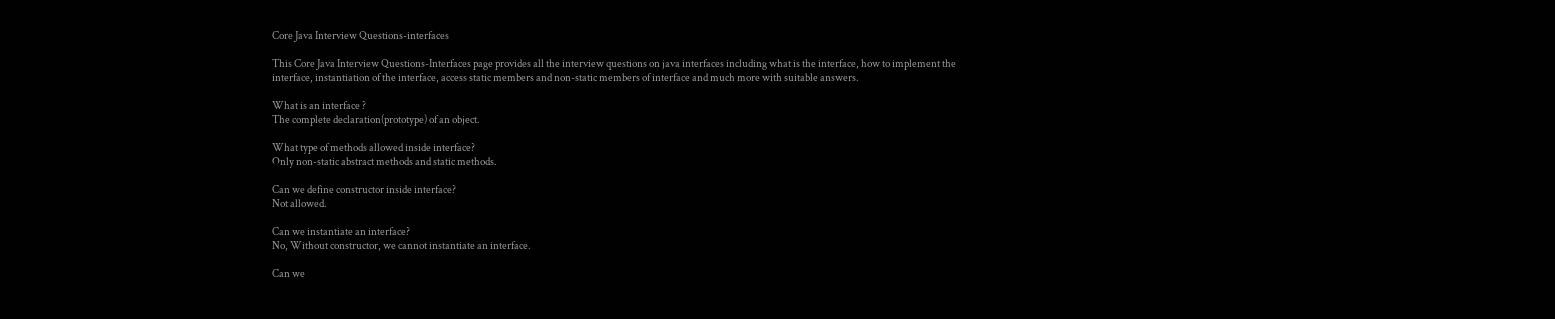Core Java Interview Questions-interfaces

This Core Java Interview Questions-Interfaces page provides all the interview questions on java interfaces including what is the interface, how to implement the interface, instantiation of the interface, access static members and non-static members of interface and much more with suitable answers.

What is an interface ?
The complete declaration(prototype) of an object.

What type of methods allowed inside interface?
Only non-static abstract methods and static methods.

Can we define constructor inside interface?
Not allowed.

Can we instantiate an interface?
No, Without constructor, we cannot instantiate an interface.

Can we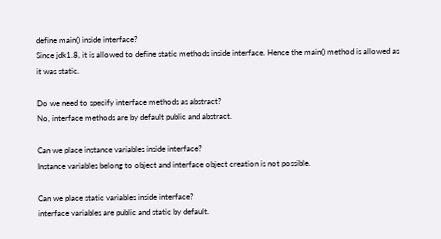define main() inside interface?
Since jdk1.8, it is allowed to define static methods inside interface. Hence the main() method is allowed as
it was static.

Do we need to specify interface methods as abstract?
No, interface methods are by default public and abstract.

Can we place instance variables inside interface?
Instance variables belong to object and interface object creation is not possible.

Can we place static variables inside interface?
interface variables are public and static by default.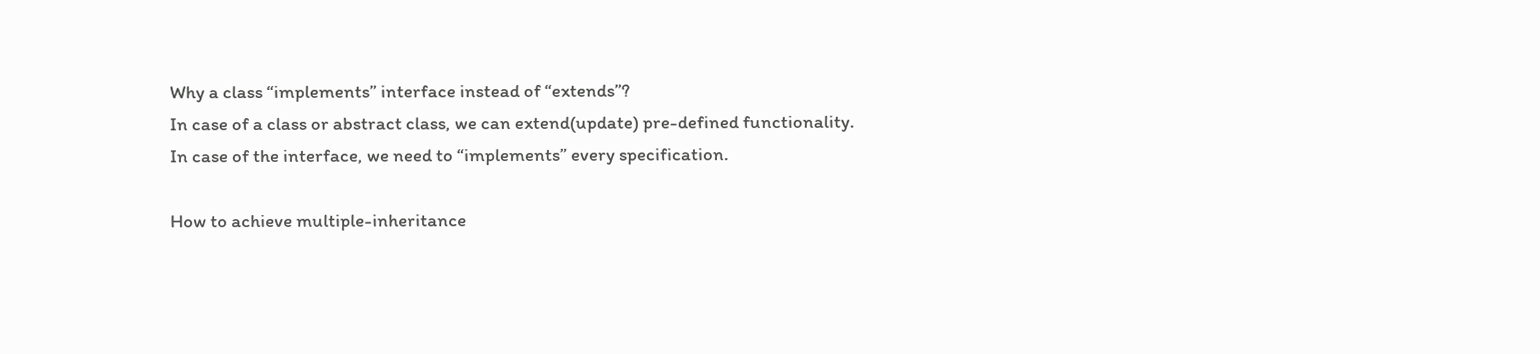Why a class “implements” interface instead of “extends”?
In case of a class or abstract class, we can extend(update) pre-defined functionality.
In case of the interface, we need to “implements” every specification.

How to achieve multiple-inheritance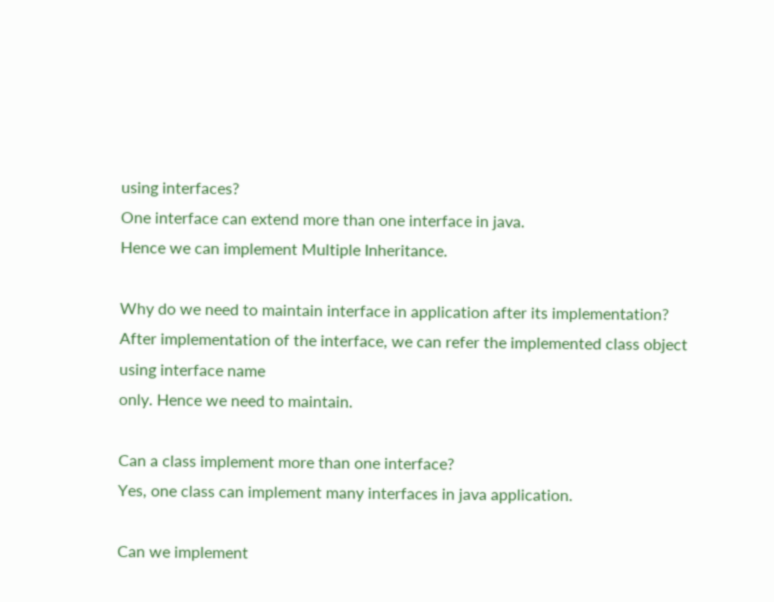using interfaces?
One interface can extend more than one interface in java.
Hence we can implement Multiple Inheritance.

Why do we need to maintain interface in application after its implementation?
After implementation of the interface, we can refer the implemented class object using interface name
only. Hence we need to maintain.

Can a class implement more than one interface?
Yes, one class can implement many interfaces in java application.

Can we implement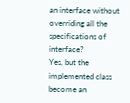an interface without overriding all the specifications of interface?
Yes, but the implemented class become an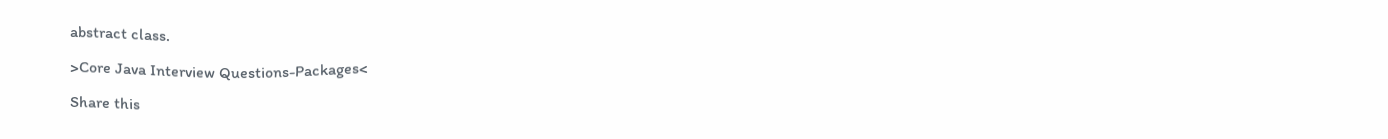abstract class.

>Core Java Interview Questions-Packages<

Share this